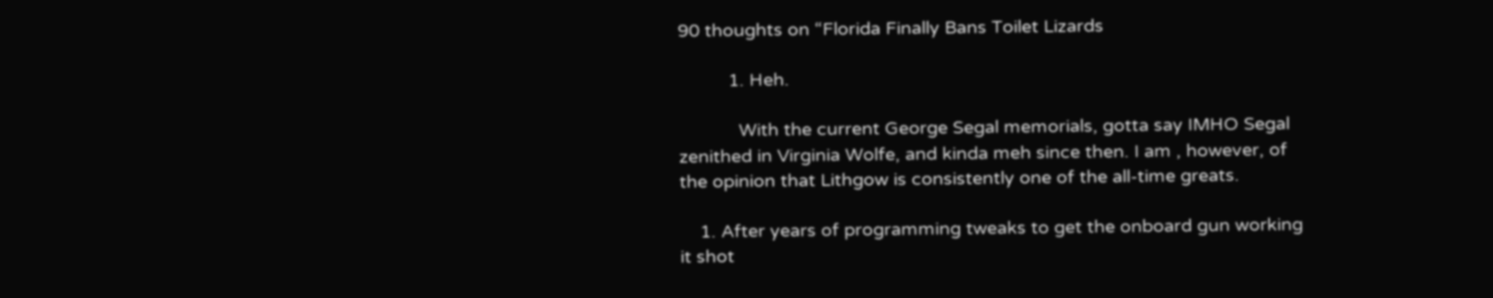90 thoughts on “Florida Finally Bans Toilet Lizards

          1. Heh.

            With the current George Segal memorials, gotta say IMHO Segal zenithed in Virginia Wolfe, and kinda meh since then. I am , however, of the opinion that Lithgow is consistently one of the all-time greats.

    1. After years of programming tweaks to get the onboard gun working it shot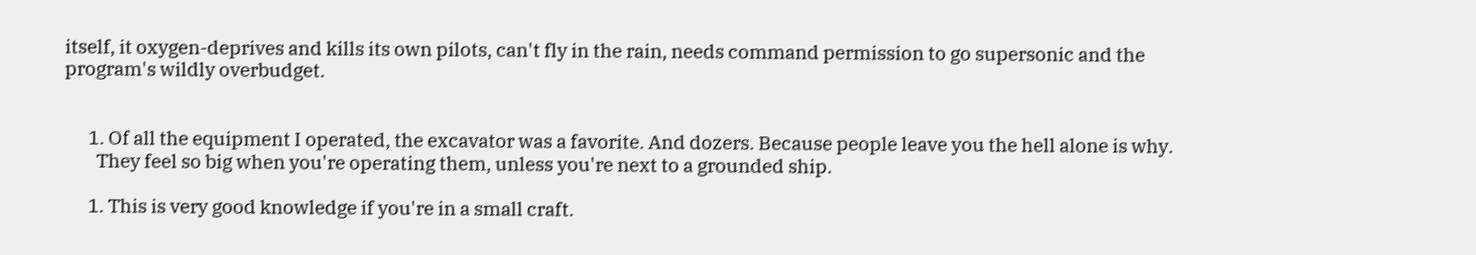itself, it oxygen-deprives and kills its own pilots, can't fly in the rain, needs command permission to go supersonic and the program's wildly overbudget.


      1. Of all the equipment I operated, the excavator was a favorite. And dozers. Because people leave you the hell alone is why.
        They feel so big when you're operating them, unless you're next to a grounded ship.

      1. This is very good knowledge if you're in a small craft.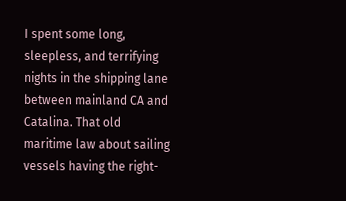I spent some long, sleepless, and terrifying nights in the shipping lane between mainland CA and Catalina. That old maritime law about sailing vessels having the right-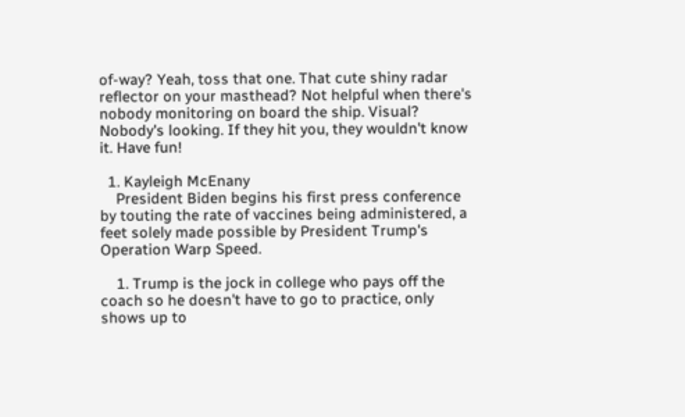of-way? Yeah, toss that one. That cute shiny radar reflector on your masthead? Not helpful when there's nobody monitoring on board the ship. Visual? Nobody's looking. If they hit you, they wouldn't know it. Have fun!

  1. Kayleigh McEnany
    President Biden begins his first press conference by touting the rate of vaccines being administered, a feet solely made possible by President Trump's Operation Warp Speed.

    1. Trump is the jock in college who pays off the coach so he doesn't have to go to practice, only shows up to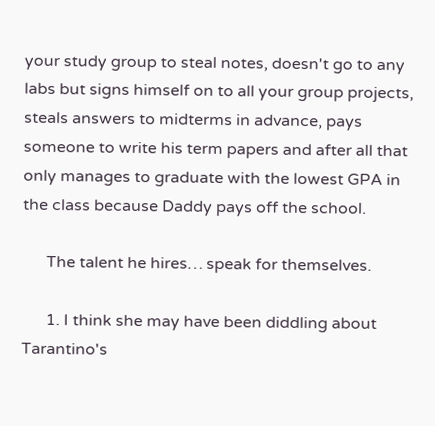your study group to steal notes, doesn't go to any labs but signs himself on to all your group projects, steals answers to midterms in advance, pays someone to write his term papers and after all that only manages to graduate with the lowest GPA in the class because Daddy pays off the school.

      The talent he hires… speak for themselves.

      1. I think she may have been diddling about Tarantino's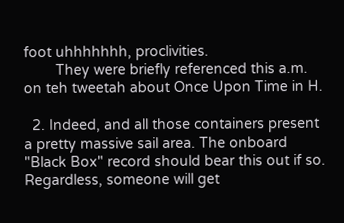foot uhhhhhhh, proclivities.
        They were briefly referenced this a.m. on teh tweetah about Once Upon Time in H.

  2. Indeed, and all those containers present a pretty massive sail area. The onboard "Black Box" record should bear this out if so. Regardless, someone will get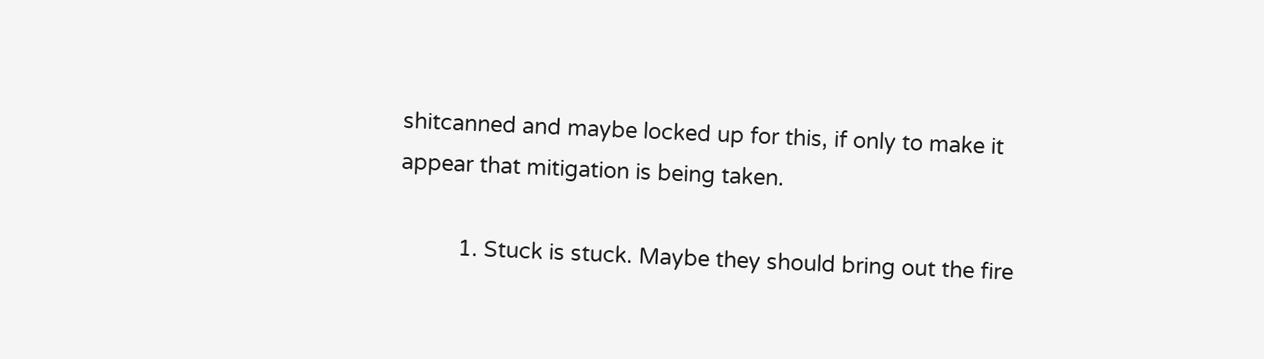shitcanned and maybe locked up for this, if only to make it appear that mitigation is being taken.

          1. Stuck is stuck. Maybe they should bring out the fire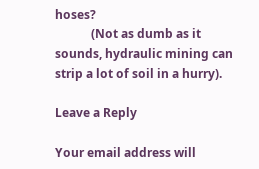hoses?
            (Not as dumb as it sounds, hydraulic mining can strip a lot of soil in a hurry).

Leave a Reply

Your email address will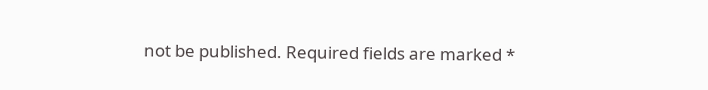not be published. Required fields are marked *